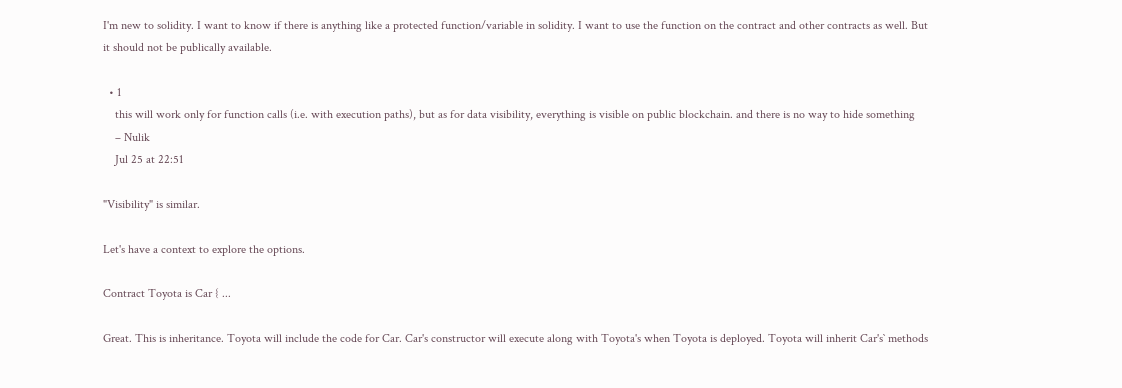I'm new to solidity. I want to know if there is anything like a protected function/variable in solidity. I want to use the function on the contract and other contracts as well. But it should not be publically available.

  • 1
    this will work only for function calls (i.e. with execution paths), but as for data visibility, everything is visible on public blockchain. and there is no way to hide something
    – Nulik
    Jul 25 at 22:51

"Visibility" is similar.

Let's have a context to explore the options.

Contract Toyota is Car { ...

Great. This is inheritance. Toyota will include the code for Car. Car's constructor will execute along with Toyota's when Toyota is deployed. Toyota will inherit Car's` methods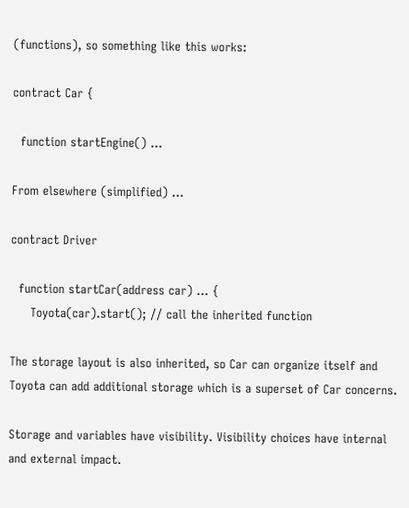(functions), so something like this works:

contract Car {

  function startEngine() ...

From elsewhere (simplified) ...

contract Driver

  function startCar(address car) ... {
     Toyota(car).start(); // call the inherited function

The storage layout is also inherited, so Car can organize itself and Toyota can add additional storage which is a superset of Car concerns.

Storage and variables have visibility. Visibility choices have internal and external impact.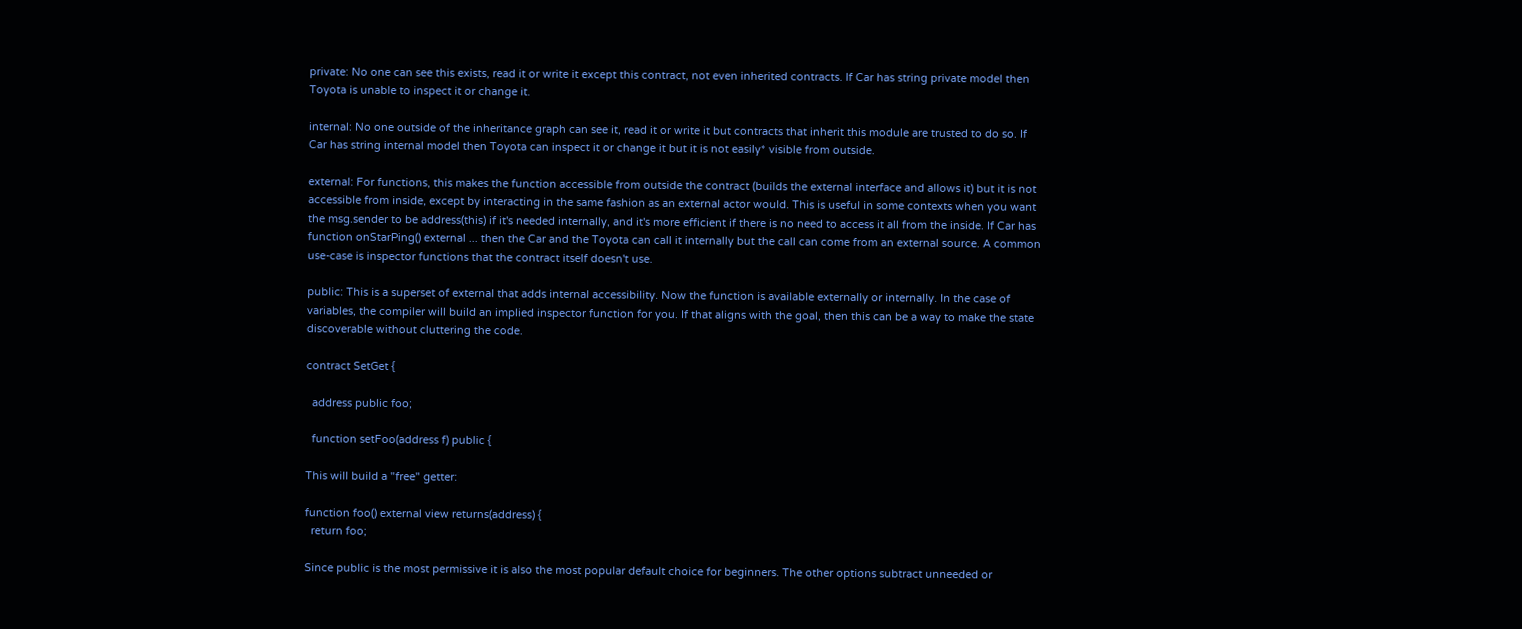private: No one can see this exists, read it or write it except this contract, not even inherited contracts. If Car has string private model then Toyota is unable to inspect it or change it.

internal: No one outside of the inheritance graph can see it, read it or write it but contracts that inherit this module are trusted to do so. If Car has string internal model then Toyota can inspect it or change it but it is not easily* visible from outside.

external: For functions, this makes the function accessible from outside the contract (builds the external interface and allows it) but it is not accessible from inside, except by interacting in the same fashion as an external actor would. This is useful in some contexts when you want the msg.sender to be address(this) if it's needed internally, and it's more efficient if there is no need to access it all from the inside. If Car has function onStarPing() external ... then the Car and the Toyota can call it internally but the call can come from an external source. A common use-case is inspector functions that the contract itself doesn't use.

public: This is a superset of external that adds internal accessibility. Now the function is available externally or internally. In the case of variables, the compiler will build an implied inspector function for you. If that aligns with the goal, then this can be a way to make the state discoverable without cluttering the code.

contract SetGet {

  address public foo;

  function setFoo(address f) public {

This will build a "free" getter:

function foo() external view returns(address) {
  return foo;

Since public is the most permissive it is also the most popular default choice for beginners. The other options subtract unneeded or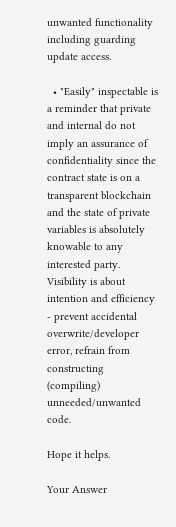unwanted functionality including guarding update access.

  • "Easily" inspectable is a reminder that private and internal do not imply an assurance of confidentiality since the contract state is on a transparent blockchain and the state of private variables is absolutely knowable to any interested party. Visibility is about intention and efficiency - prevent accidental overwrite/developer error, refrain from constructing (compiling) unneeded/unwanted code.

Hope it helps.

Your Answer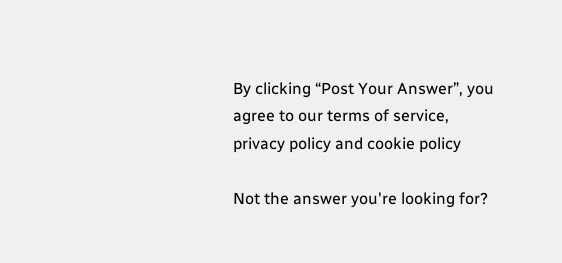By clicking “Post Your Answer”, you agree to our terms of service, privacy policy and cookie policy

Not the answer you're looking for?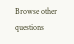Browse other questions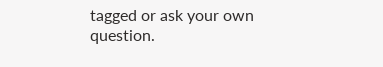tagged or ask your own question.